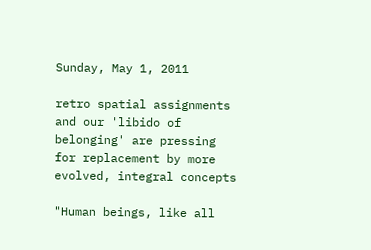Sunday, May 1, 2011

retro spatial assignments and our 'libido of belonging' are pressing for replacement by more evolved, integral concepts

"Human beings, like all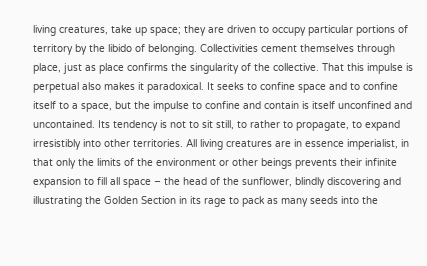living creatures, take up space; they are driven to occupy particular portions of territory by the libido of belonging. Collectivities cement themselves through place, just as place confirms the singularity of the collective. That this impulse is perpetual also makes it paradoxical. It seeks to confine space and to confine itself to a space, but the impulse to confine and contain is itself unconfined and uncontained. Its tendency is not to sit still, to rather to propagate, to expand irresistibly into other territories. All living creatures are in essence imperialist, in that only the limits of the environment or other beings prevents their infinite expansion to fill all space – the head of the sunflower, blindly discovering and illustrating the Golden Section in its rage to pack as many seeds into the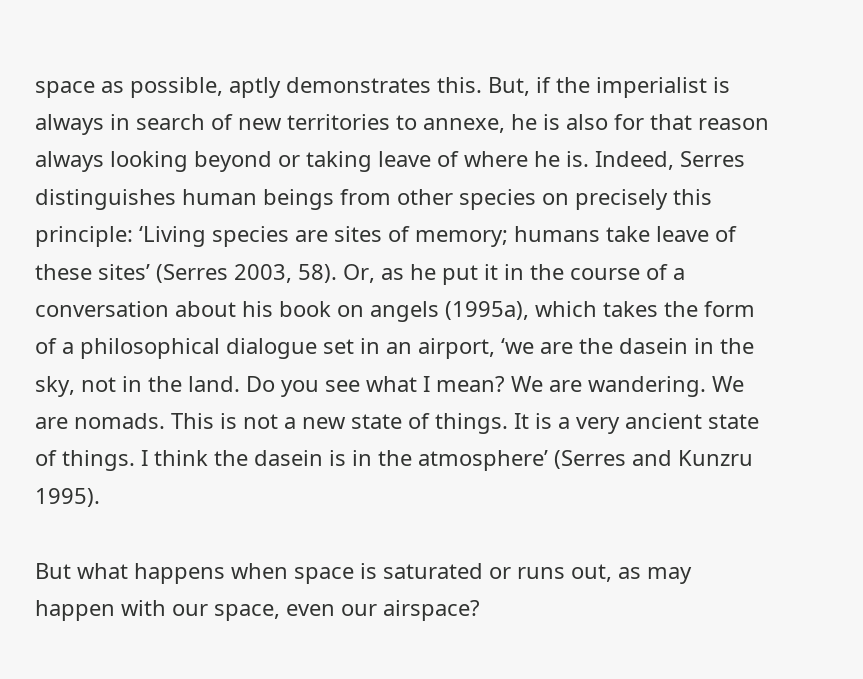space as possible, aptly demonstrates this. But, if the imperialist is always in search of new territories to annexe, he is also for that reason always looking beyond or taking leave of where he is. Indeed, Serres distinguishes human beings from other species on precisely this principle: ‘Living species are sites of memory; humans take leave of these sites’ (Serres 2003, 58). Or, as he put it in the course of a conversation about his book on angels (1995a), which takes the form of a philosophical dialogue set in an airport, ‘we are the dasein in the sky, not in the land. Do you see what I mean? We are wandering. We are nomads. This is not a new state of things. It is a very ancient state of things. I think the dasein is in the atmosphere’ (Serres and Kunzru 1995).

But what happens when space is saturated or runs out, as may happen with our space, even our airspace?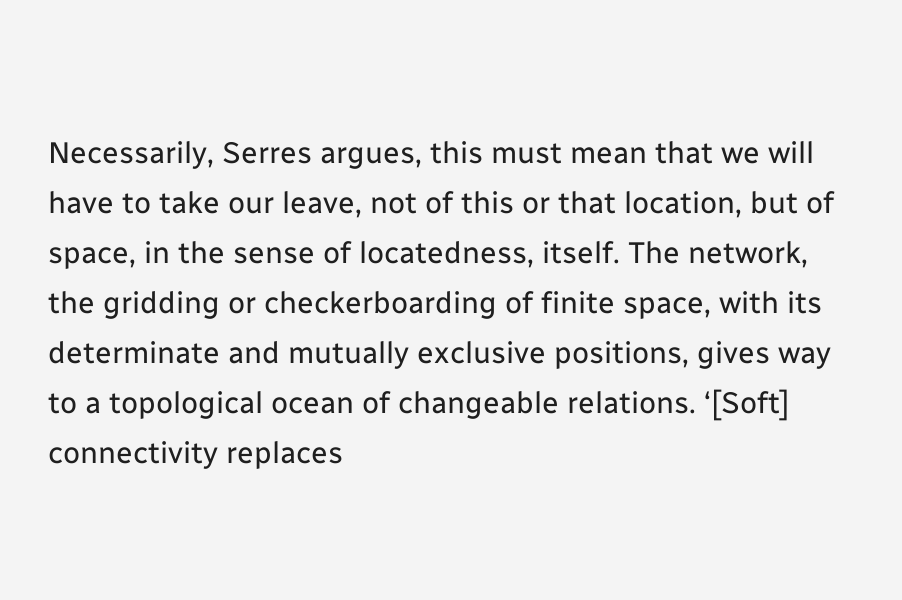Necessarily, Serres argues, this must mean that we will have to take our leave, not of this or that location, but of space, in the sense of locatedness, itself. The network, the gridding or checkerboarding of finite space, with its determinate and mutually exclusive positions, gives way to a topological ocean of changeable relations. ‘[Soft] connectivity replaces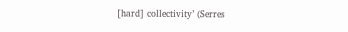[hard] collectivity’ (Serres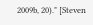2009b, 20)." [Steven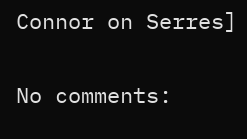Connor on Serres]

No comments: